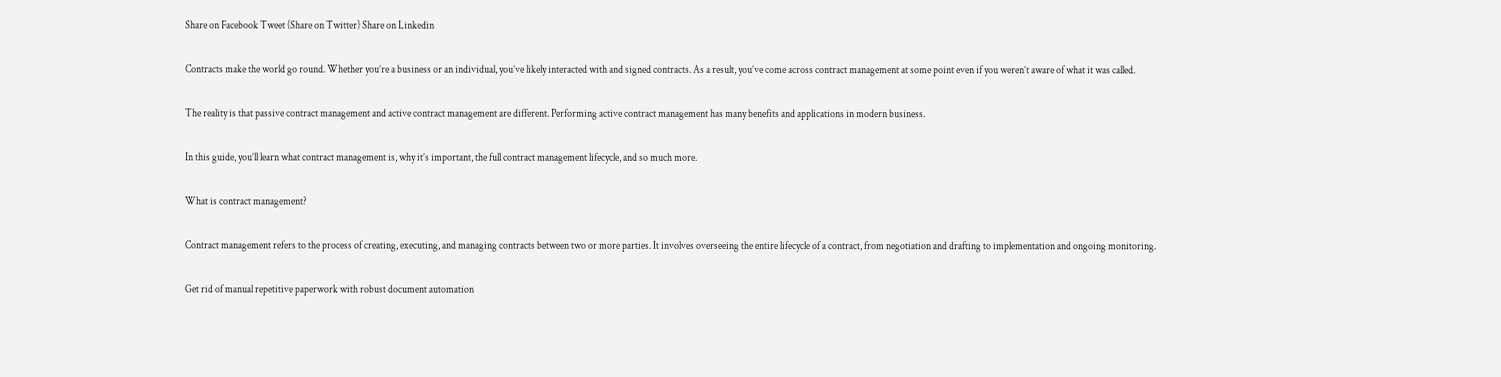Share on Facebook Tweet (Share on Twitter) Share on Linkedin

Contracts make the world go round. Whether you’re a business or an individual, you’ve likely interacted with and signed contracts. As a result, you’ve come across contract management at some point even if you weren’t aware of what it was called.

The reality is that passive contract management and active contract management are different. Performing active contract management has many benefits and applications in modern business.

In this guide, you’ll learn what contract management is, why it’s important, the full contract management lifecycle, and so much more.

What is contract management?

Contract management refers to the process of creating, executing, and managing contracts between two or more parties. It involves overseeing the entire lifecycle of a contract, from negotiation and drafting to implementation and ongoing monitoring.

Get rid of manual repetitive paperwork with robust document automation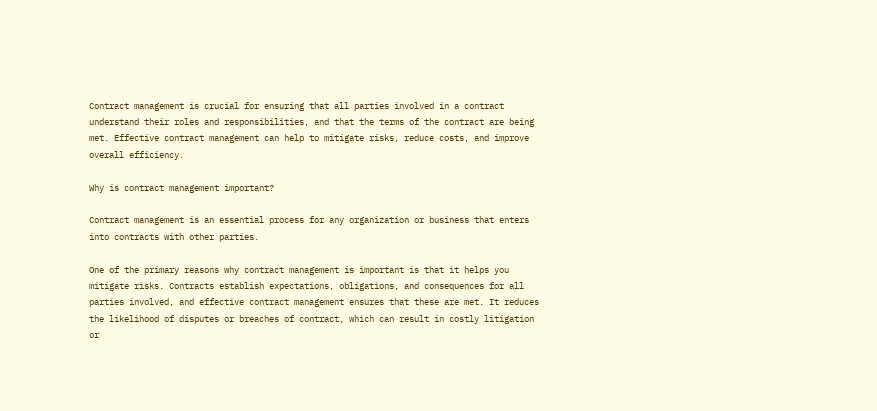Contract management is crucial for ensuring that all parties involved in a contract understand their roles and responsibilities, and that the terms of the contract are being met. Effective contract management can help to mitigate risks, reduce costs, and improve overall efficiency.

Why is contract management important?

Contract management is an essential process for any organization or business that enters into contracts with other parties.

One of the primary reasons why contract management is important is that it helps you mitigate risks. Contracts establish expectations, obligations, and consequences for all parties involved, and effective contract management ensures that these are met. It reduces the likelihood of disputes or breaches of contract, which can result in costly litigation or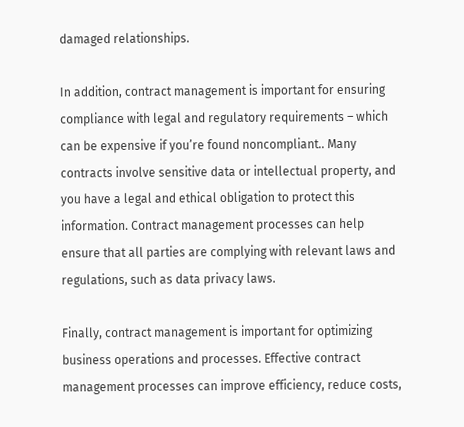damaged relationships.

In addition, contract management is important for ensuring compliance with legal and regulatory requirements – which can be expensive if you’re found noncompliant.. Many contracts involve sensitive data or intellectual property, and you have a legal and ethical obligation to protect this information. Contract management processes can help ensure that all parties are complying with relevant laws and regulations, such as data privacy laws.

Finally, contract management is important for optimizing business operations and processes. Effective contract management processes can improve efficiency, reduce costs,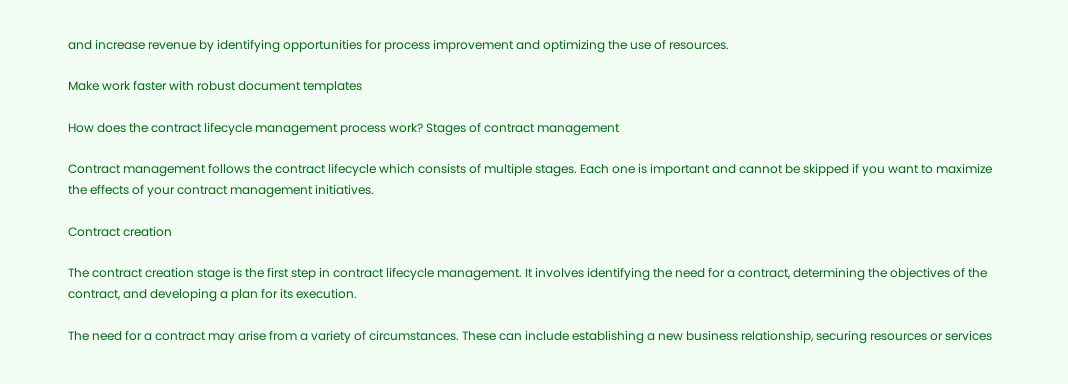and increase revenue by identifying opportunities for process improvement and optimizing the use of resources.

Make work faster with robust document templates

How does the contract lifecycle management process work? Stages of contract management

Contract management follows the contract lifecycle which consists of multiple stages. Each one is important and cannot be skipped if you want to maximize the effects of your contract management initiatives.

Contract creation

The contract creation stage is the first step in contract lifecycle management. It involves identifying the need for a contract, determining the objectives of the contract, and developing a plan for its execution.

The need for a contract may arise from a variety of circumstances. These can include establishing a new business relationship, securing resources or services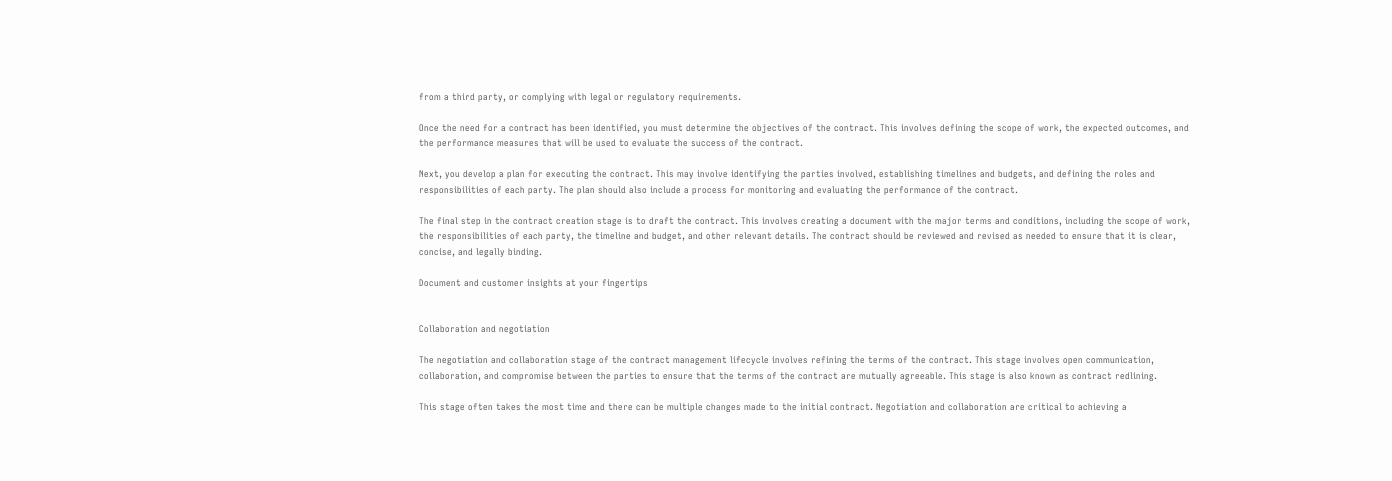from a third party, or complying with legal or regulatory requirements.

Once the need for a contract has been identified, you must determine the objectives of the contract. This involves defining the scope of work, the expected outcomes, and the performance measures that will be used to evaluate the success of the contract.

Next, you develop a plan for executing the contract. This may involve identifying the parties involved, establishing timelines and budgets, and defining the roles and responsibilities of each party. The plan should also include a process for monitoring and evaluating the performance of the contract.

The final step in the contract creation stage is to draft the contract. This involves creating a document with the major terms and conditions, including the scope of work, the responsibilities of each party, the timeline and budget, and other relevant details. The contract should be reviewed and revised as needed to ensure that it is clear, concise, and legally binding.

Document and customer insights at your fingertips


Collaboration and negotiation

The negotiation and collaboration stage of the contract management lifecycle involves refining the terms of the contract. This stage involves open communication, collaboration, and compromise between the parties to ensure that the terms of the contract are mutually agreeable. This stage is also known as contract redlining.

This stage often takes the most time and there can be multiple changes made to the initial contract. Negotiation and collaboration are critical to achieving a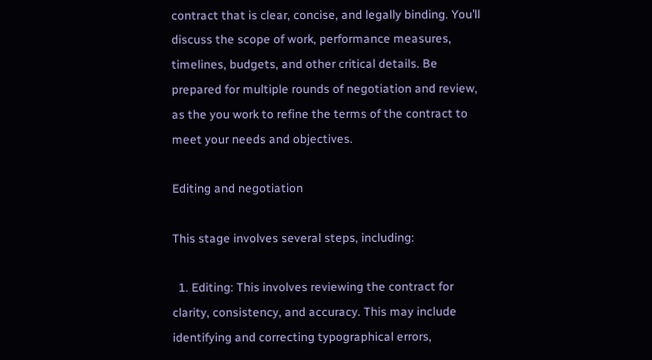contract that is clear, concise, and legally binding. You’ll discuss the scope of work, performance measures, timelines, budgets, and other critical details. Be prepared for multiple rounds of negotiation and review, as the you work to refine the terms of the contract to meet your needs and objectives.

Editing and negotiation

This stage involves several steps, including:

  1. Editing: This involves reviewing the contract for clarity, consistency, and accuracy. This may include identifying and correcting typographical errors,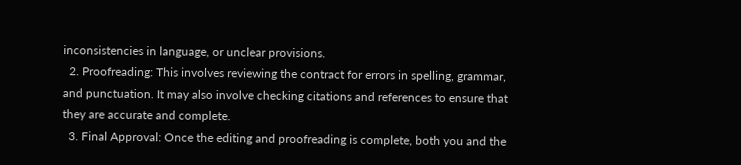inconsistencies in language, or unclear provisions.
  2. Proofreading: This involves reviewing the contract for errors in spelling, grammar, and punctuation. It may also involve checking citations and references to ensure that they are accurate and complete.
  3. Final Approval: Once the editing and proofreading is complete, both you and the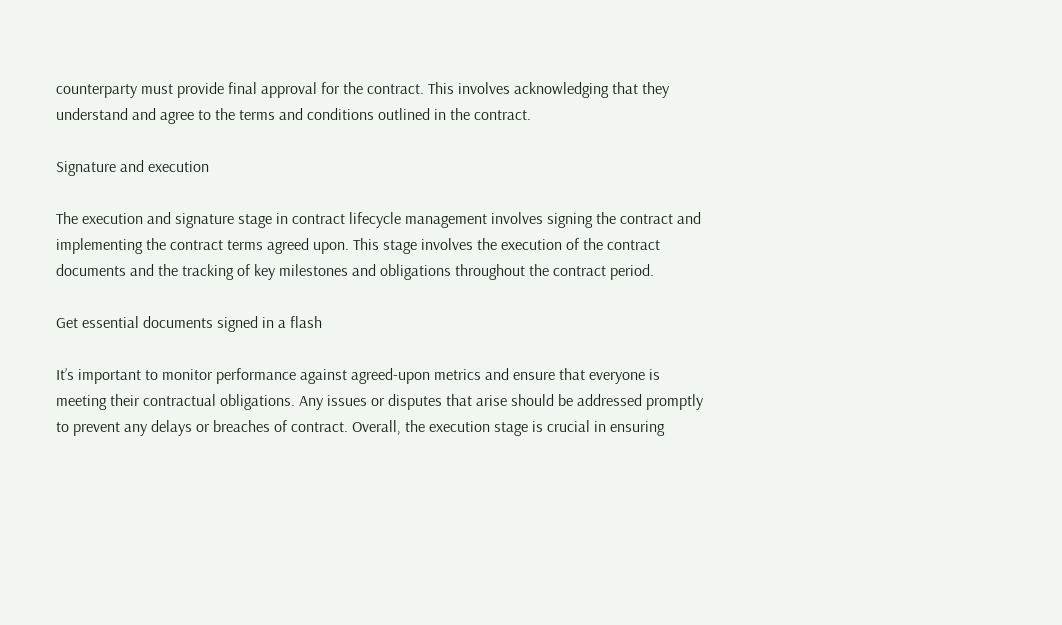counterparty must provide final approval for the contract. This involves acknowledging that they understand and agree to the terms and conditions outlined in the contract.

Signature and execution

The execution and signature stage in contract lifecycle management involves signing the contract and implementing the contract terms agreed upon. This stage involves the execution of the contract documents and the tracking of key milestones and obligations throughout the contract period.

Get essential documents signed in a flash

It’s important to monitor performance against agreed-upon metrics and ensure that everyone is meeting their contractual obligations. Any issues or disputes that arise should be addressed promptly to prevent any delays or breaches of contract. Overall, the execution stage is crucial in ensuring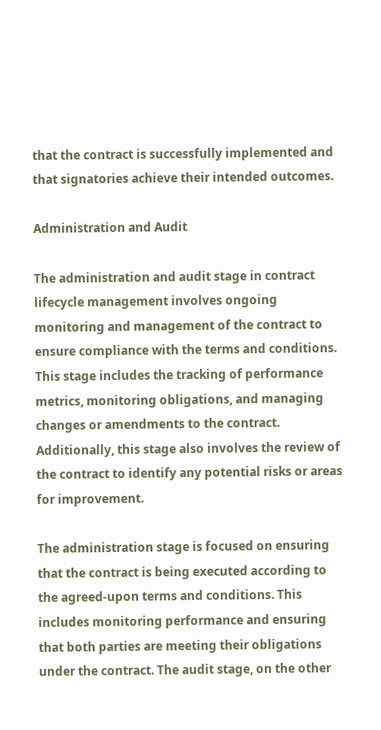that the contract is successfully implemented and that signatories achieve their intended outcomes.

Administration and Audit

The administration and audit stage in contract lifecycle management involves ongoing monitoring and management of the contract to ensure compliance with the terms and conditions. This stage includes the tracking of performance metrics, monitoring obligations, and managing changes or amendments to the contract. Additionally, this stage also involves the review of the contract to identify any potential risks or areas for improvement.

The administration stage is focused on ensuring that the contract is being executed according to the agreed-upon terms and conditions. This includes monitoring performance and ensuring that both parties are meeting their obligations under the contract. The audit stage, on the other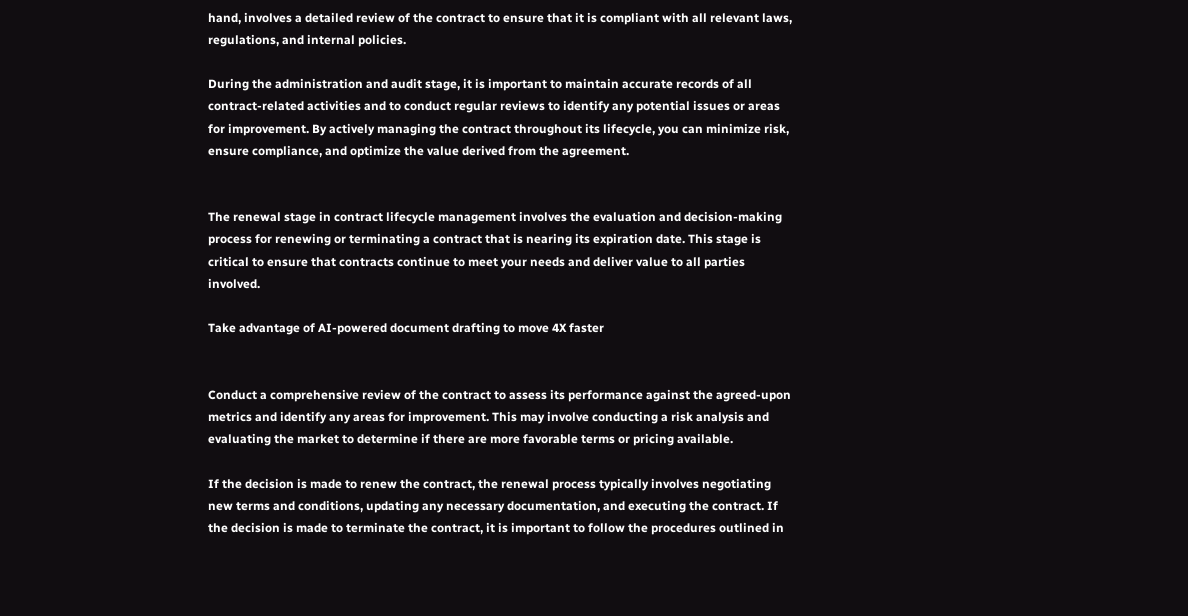hand, involves a detailed review of the contract to ensure that it is compliant with all relevant laws, regulations, and internal policies.

During the administration and audit stage, it is important to maintain accurate records of all contract-related activities and to conduct regular reviews to identify any potential issues or areas for improvement. By actively managing the contract throughout its lifecycle, you can minimize risk, ensure compliance, and optimize the value derived from the agreement.


The renewal stage in contract lifecycle management involves the evaluation and decision-making process for renewing or terminating a contract that is nearing its expiration date. This stage is critical to ensure that contracts continue to meet your needs and deliver value to all parties involved.

Take advantage of AI-powered document drafting to move 4X faster


Conduct a comprehensive review of the contract to assess its performance against the agreed-upon metrics and identify any areas for improvement. This may involve conducting a risk analysis and evaluating the market to determine if there are more favorable terms or pricing available.

If the decision is made to renew the contract, the renewal process typically involves negotiating new terms and conditions, updating any necessary documentation, and executing the contract. If the decision is made to terminate the contract, it is important to follow the procedures outlined in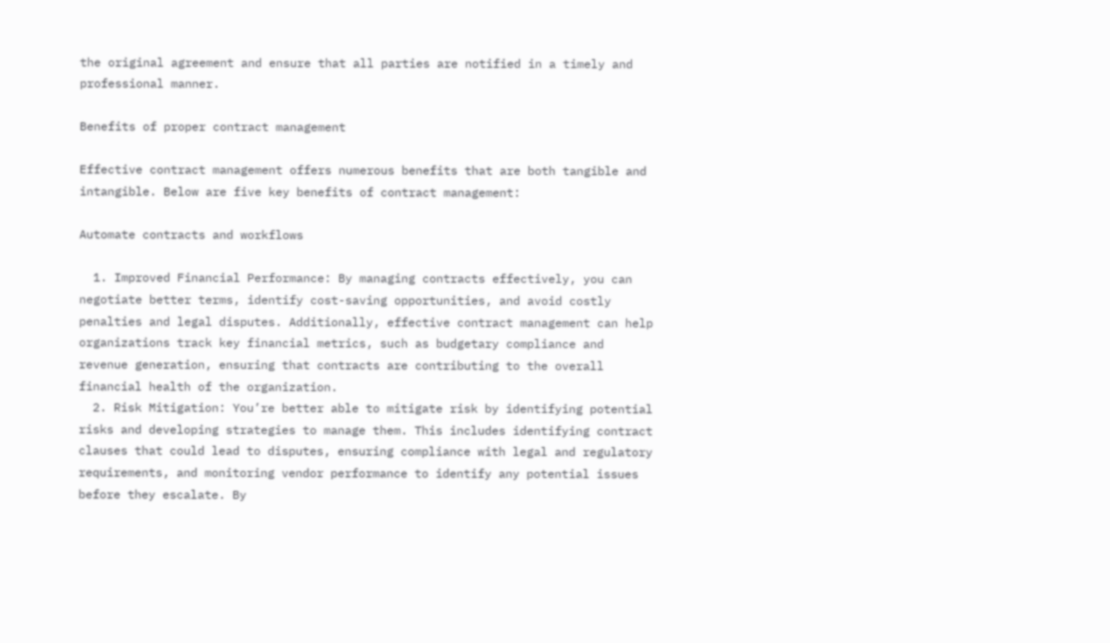the original agreement and ensure that all parties are notified in a timely and professional manner.

Benefits of proper contract management

Effective contract management offers numerous benefits that are both tangible and intangible. Below are five key benefits of contract management:

Automate contracts and workflows

  1. Improved Financial Performance: By managing contracts effectively, you can negotiate better terms, identify cost-saving opportunities, and avoid costly penalties and legal disputes. Additionally, effective contract management can help organizations track key financial metrics, such as budgetary compliance and revenue generation, ensuring that contracts are contributing to the overall financial health of the organization.
  2. Risk Mitigation: You’re better able to mitigate risk by identifying potential risks and developing strategies to manage them. This includes identifying contract clauses that could lead to disputes, ensuring compliance with legal and regulatory requirements, and monitoring vendor performance to identify any potential issues before they escalate. By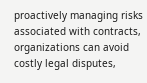proactively managing risks associated with contracts, organizations can avoid costly legal disputes,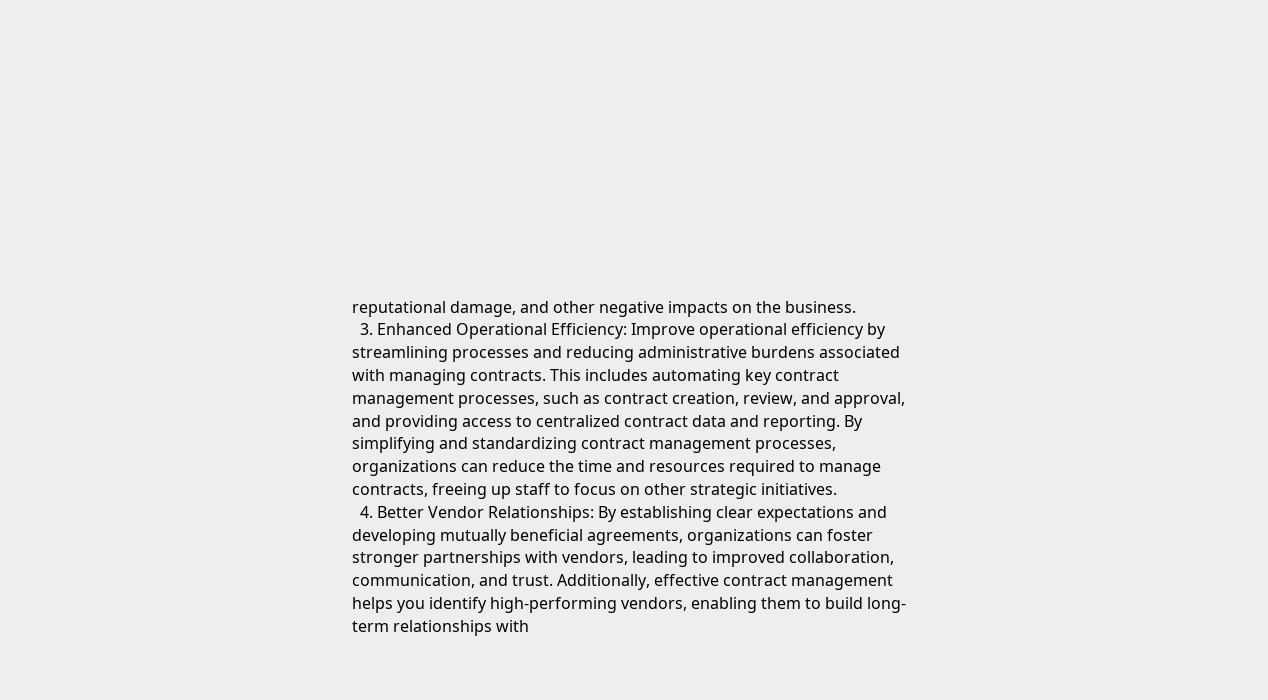reputational damage, and other negative impacts on the business.
  3. Enhanced Operational Efficiency: Improve operational efficiency by streamlining processes and reducing administrative burdens associated with managing contracts. This includes automating key contract management processes, such as contract creation, review, and approval, and providing access to centralized contract data and reporting. By simplifying and standardizing contract management processes, organizations can reduce the time and resources required to manage contracts, freeing up staff to focus on other strategic initiatives.
  4. Better Vendor Relationships: By establishing clear expectations and developing mutually beneficial agreements, organizations can foster stronger partnerships with vendors, leading to improved collaboration, communication, and trust. Additionally, effective contract management helps you identify high-performing vendors, enabling them to build long-term relationships with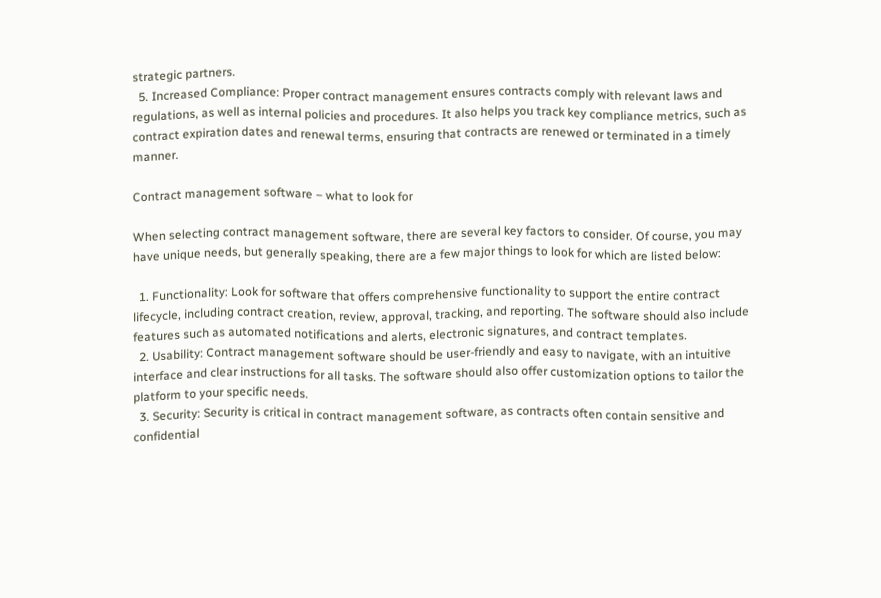strategic partners.
  5. Increased Compliance: Proper contract management ensures contracts comply with relevant laws and regulations, as well as internal policies and procedures. It also helps you track key compliance metrics, such as contract expiration dates and renewal terms, ensuring that contracts are renewed or terminated in a timely manner.

Contract management software – what to look for

When selecting contract management software, there are several key factors to consider. Of course, you may have unique needs, but generally speaking, there are a few major things to look for which are listed below:

  1. Functionality: Look for software that offers comprehensive functionality to support the entire contract lifecycle, including contract creation, review, approval, tracking, and reporting. The software should also include features such as automated notifications and alerts, electronic signatures, and contract templates.
  2. Usability: Contract management software should be user-friendly and easy to navigate, with an intuitive interface and clear instructions for all tasks. The software should also offer customization options to tailor the platform to your specific needs.
  3. Security: Security is critical in contract management software, as contracts often contain sensitive and confidential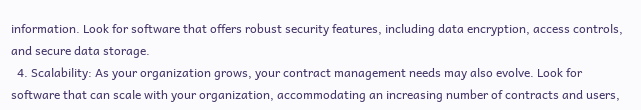information. Look for software that offers robust security features, including data encryption, access controls, and secure data storage.
  4. Scalability: As your organization grows, your contract management needs may also evolve. Look for software that can scale with your organization, accommodating an increasing number of contracts and users,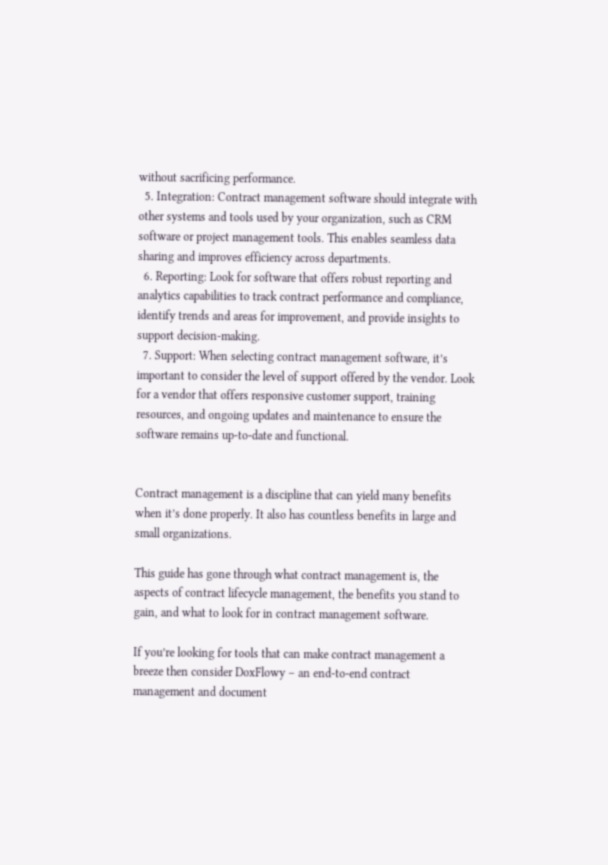without sacrificing performance.
  5. Integration: Contract management software should integrate with other systems and tools used by your organization, such as CRM software or project management tools. This enables seamless data sharing and improves efficiency across departments.
  6. Reporting: Look for software that offers robust reporting and analytics capabilities to track contract performance and compliance, identify trends and areas for improvement, and provide insights to support decision-making.
  7. Support: When selecting contract management software, it’s important to consider the level of support offered by the vendor. Look for a vendor that offers responsive customer support, training resources, and ongoing updates and maintenance to ensure the software remains up-to-date and functional.


Contract management is a discipline that can yield many benefits when it’s done properly. It also has countless benefits in large and small organizations.

This guide has gone through what contract management is, the aspects of contract lifecycle management, the benefits you stand to gain, and what to look for in contract management software.

If you’re looking for tools that can make contract management a breeze then consider DoxFlowy – an end-to-end contract management and document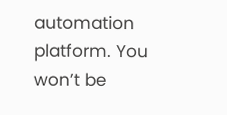automation platform. You won’t be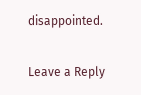disappointed.

Leave a Reply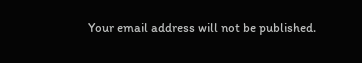Your email address will not be published.